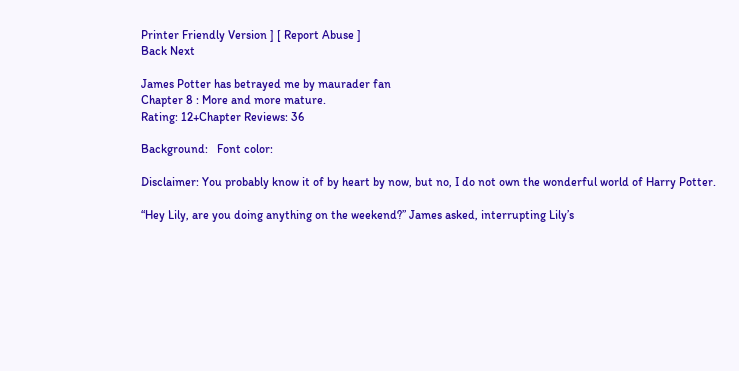Printer Friendly Version ] [ Report Abuse ]
Back Next

James Potter has betrayed me by maurader fan
Chapter 8 : More and more mature.
Rating: 12+Chapter Reviews: 36

Background:   Font color:

Disclaimer: You probably know it of by heart by now, but no, I do not own the wonderful world of Harry Potter.

“Hey Lily, are you doing anything on the weekend?” James asked, interrupting Lily’s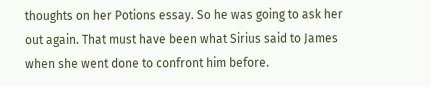thoughts on her Potions essay. So he was going to ask her out again. That must have been what Sirius said to James when she went done to confront him before.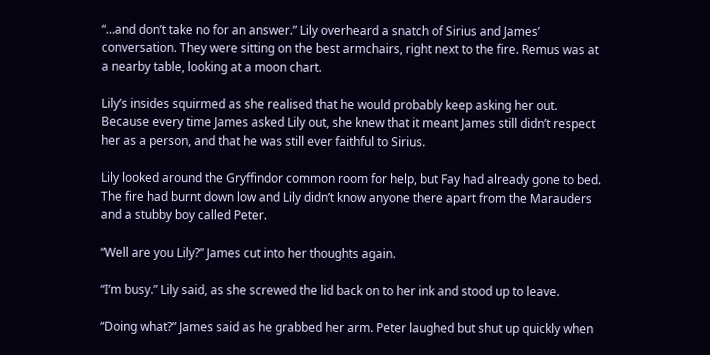“…and don’t take no for an answer.” Lily overheard a snatch of Sirius and James’ conversation. They were sitting on the best armchairs, right next to the fire. Remus was at a nearby table, looking at a moon chart.

Lily’s insides squirmed as she realised that he would probably keep asking her out. Because every time James asked Lily out, she knew that it meant James still didn’t respect her as a person, and that he was still ever faithful to Sirius.

Lily looked around the Gryffindor common room for help, but Fay had already gone to bed. The fire had burnt down low and Lily didn’t know anyone there apart from the Marauders and a stubby boy called Peter.

“Well are you Lily?” James cut into her thoughts again.

“I’m busy.” Lily said, as she screwed the lid back on to her ink and stood up to leave.

“Doing what?” James said as he grabbed her arm. Peter laughed but shut up quickly when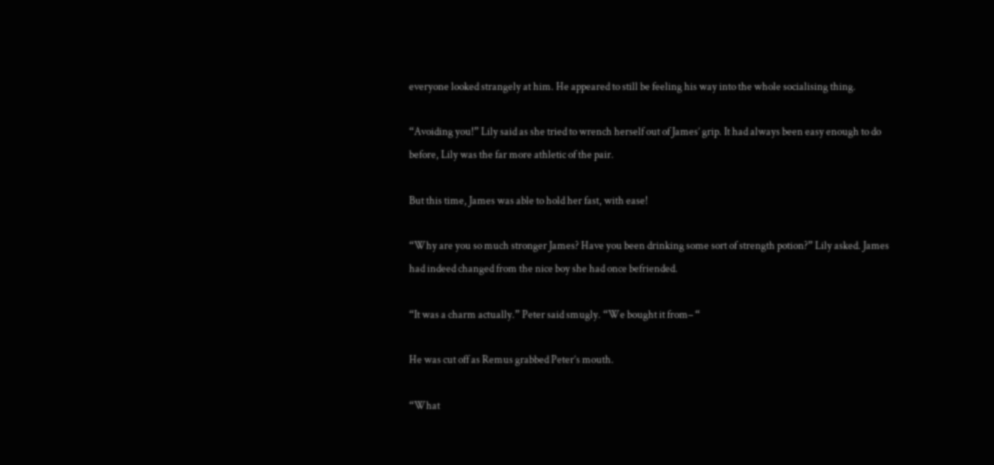everyone looked strangely at him. He appeared to still be feeling his way into the whole socialising thing.

“Avoiding you!” Lily said as she tried to wrench herself out of James’ grip. It had always been easy enough to do before, Lily was the far more athletic of the pair.

But this time, James was able to hold her fast, with ease!

“Why are you so much stronger James? Have you been drinking some sort of strength potion?” Lily asked. James had indeed changed from the nice boy she had once befriended.

“It was a charm actually.” Peter said smugly. “We bought it from– “

He was cut off as Remus grabbed Peter’s mouth.

“What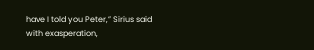have I told you Peter,” Sirius said with exasperation,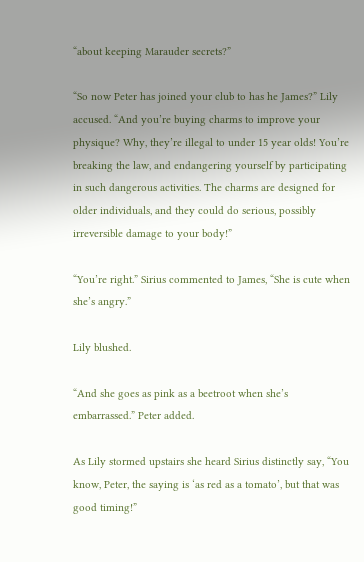“about keeping Marauder secrets?”

“So now Peter has joined your club to has he James?” Lily accused. “And you’re buying charms to improve your physique? Why, they’re illegal to under 15 year olds! You’re breaking the law, and endangering yourself by participating in such dangerous activities. The charms are designed for older individuals, and they could do serious, possibly irreversible damage to your body!”

“You’re right.” Sirius commented to James, “She is cute when she’s angry.”

Lily blushed.

“And she goes as pink as a beetroot when she’s embarrassed.” Peter added.

As Lily stormed upstairs she heard Sirius distinctly say, “You know, Peter, the saying is ‘as red as a tomato’, but that was good timing!”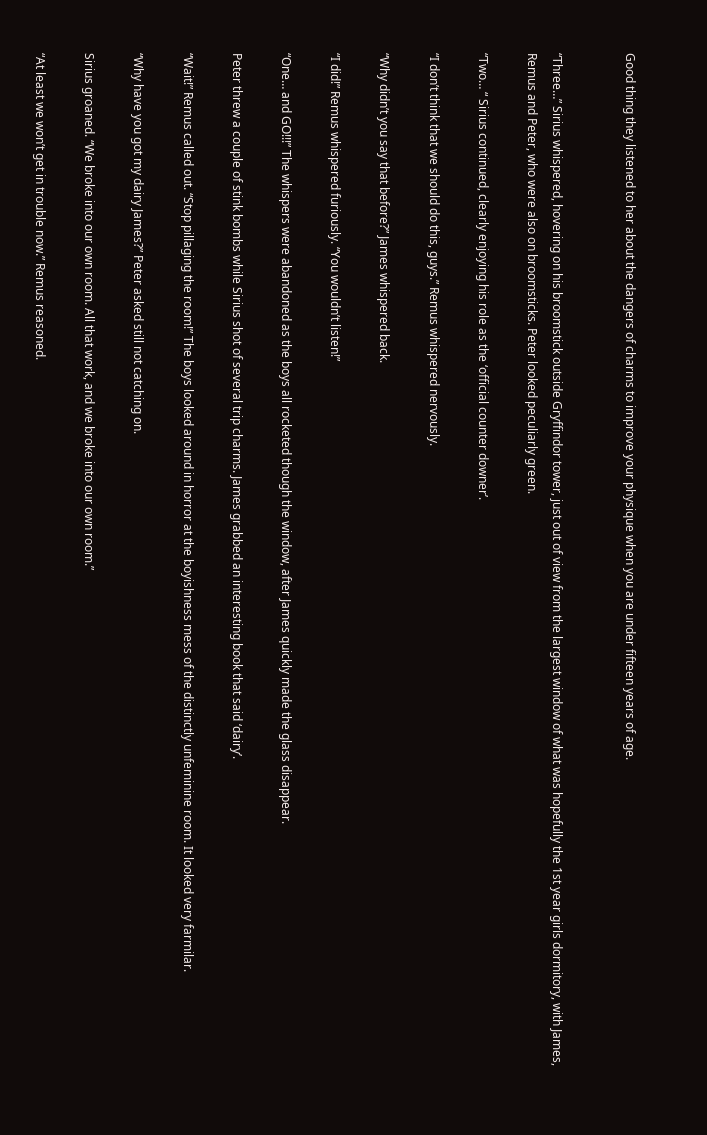Good thing they listened to her about the dangers of charms to improve your physique when you are under fifteen years of age.


“Three…” Sirius whispered, hovering on his broomstick outside Gryffindor tower, just out of view from the largest window of what was hopefully the 1st year girls dormitory, with James, Remus and Peter, who were also on broomsticks. Peter looked peculiarly green.

“Two… “ Sirius continued, clearly enjoying his role as the ‘official counter downer’.

“I don’t think that we should do this, guys.” Remus whispered nervously.

“Why didn’t you say that before?” James whispered back.

“I did!” Remus whispered furiously. “You wouldn’t listen!”

“One… and GO!!!” The whispers were abandoned as the boys all rocketed though the window, after James quickly made the glass disappear.

Peter threw a couple of stink bombs while Sirius shot of several trip charms. James grabbed an interesting book that said ‘dairy’.

“Wait!” Remus called out. “Stop pillaging the room!” The boys looked around in horror at the boyishness mess of the distinctly unfeminine room. It looked very farmilar.

“Why have you got my dairy James?” Peter asked still not catching on.

Sirius groaned. “We broke into our own room. All that work, and we broke into our own room.”

“At least we won’t get in trouble now.” Remus reasoned.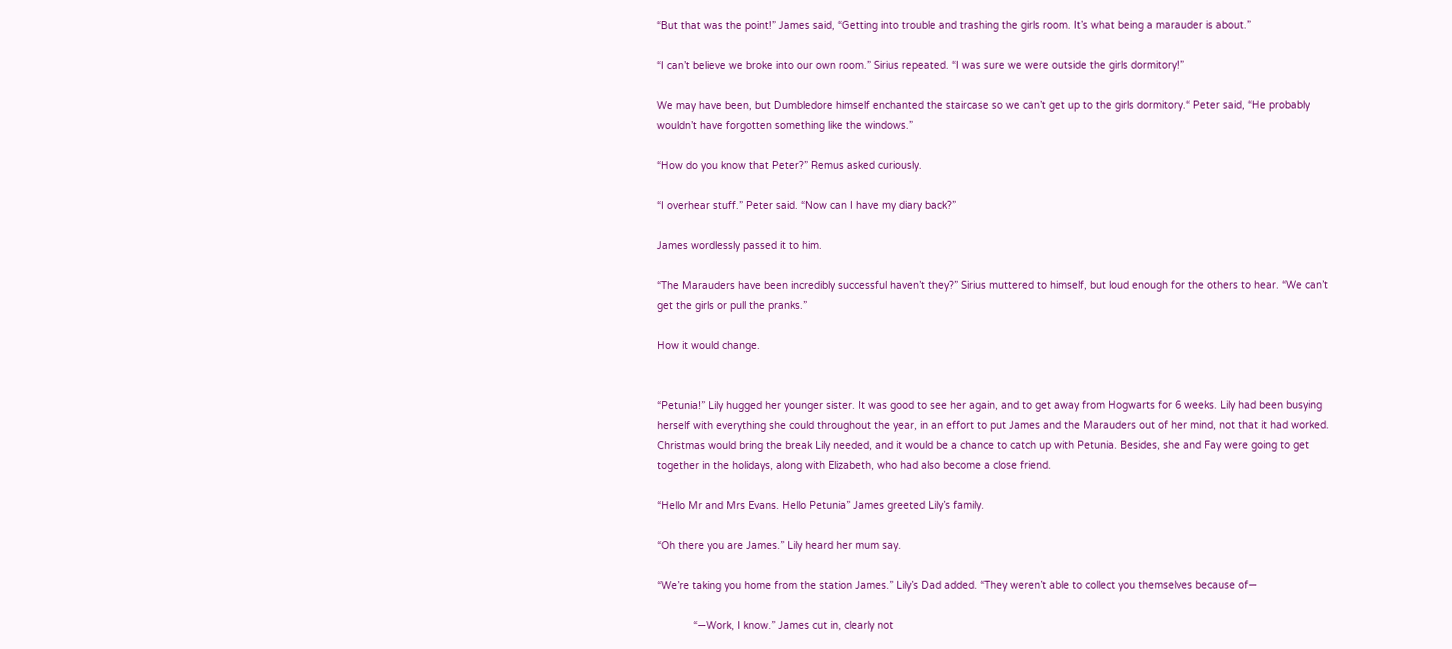“But that was the point!” James said, “Getting into trouble and trashing the girls room. It’s what being a marauder is about.”

“I can’t believe we broke into our own room.” Sirius repeated. “I was sure we were outside the girls dormitory!”

We may have been, but Dumbledore himself enchanted the staircase so we can’t get up to the girls dormitory.“ Peter said, “He probably wouldn’t have forgotten something like the windows.”

“How do you know that Peter?” Remus asked curiously.

“I overhear stuff.” Peter said. “Now can I have my diary back?”

James wordlessly passed it to him.

“The Marauders have been incredibly successful haven’t they?” Sirius muttered to himself, but loud enough for the others to hear. “We can’t get the girls or pull the pranks.”

How it would change.


“Petunia!” Lily hugged her younger sister. It was good to see her again, and to get away from Hogwarts for 6 weeks. Lily had been busying herself with everything she could throughout the year, in an effort to put James and the Marauders out of her mind, not that it had worked. Christmas would bring the break Lily needed, and it would be a chance to catch up with Petunia. Besides, she and Fay were going to get together in the holidays, along with Elizabeth, who had also become a close friend.

“Hello Mr and Mrs Evans. Hello Petunia” James greeted Lily’s family.

“Oh there you are James.” Lily heard her mum say.

“We’re taking you home from the station James.” Lily’s Dad added. “They weren’t able to collect you themselves because of—

            “—Work, I know.” James cut in, clearly not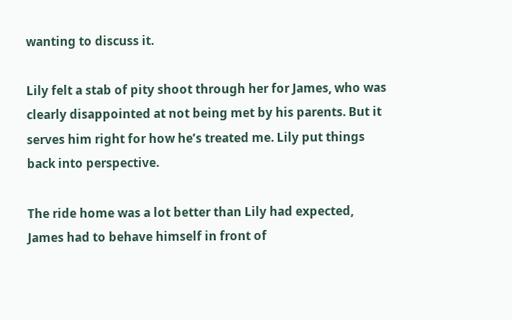wanting to discuss it.

Lily felt a stab of pity shoot through her for James, who was clearly disappointed at not being met by his parents. But it serves him right for how he’s treated me. Lily put things back into perspective.

The ride home was a lot better than Lily had expected, James had to behave himself in front of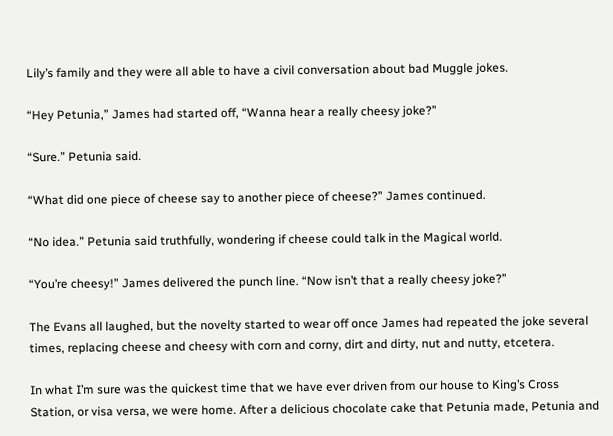Lily’s family and they were all able to have a civil conversation about bad Muggle jokes.

“Hey Petunia,” James had started off, “Wanna hear a really cheesy joke?”

“Sure.” Petunia said.

“What did one piece of cheese say to another piece of cheese?” James continued.

“No idea.” Petunia said truthfully, wondering if cheese could talk in the Magical world.

“You’re cheesy!” James delivered the punch line. “Now isn’t that a really cheesy joke?”

The Evans all laughed, but the novelty started to wear off once James had repeated the joke several times, replacing cheese and cheesy with corn and corny, dirt and dirty, nut and nutty, etcetera.

In what I’m sure was the quickest time that we have ever driven from our house to King’s Cross Station, or visa versa, we were home. After a delicious chocolate cake that Petunia made, Petunia and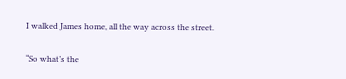I walked James home, all the way across the street.

“So what’s the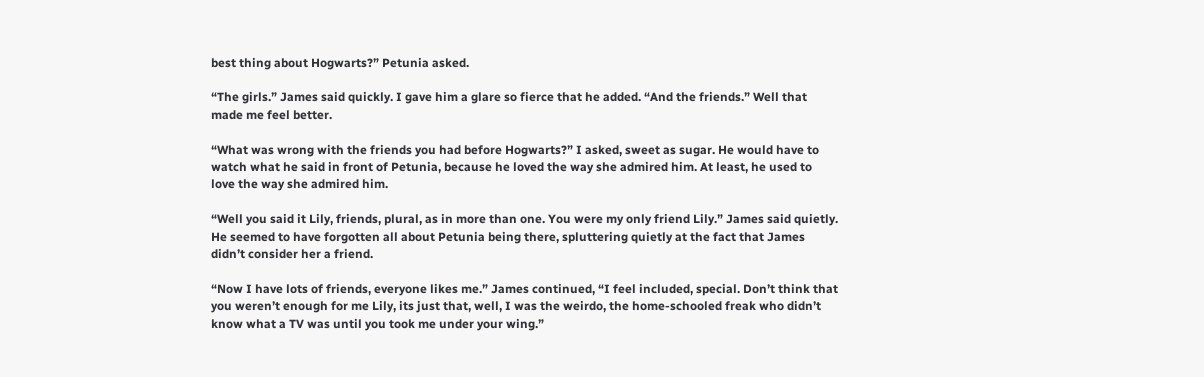best thing about Hogwarts?” Petunia asked.

“The girls.” James said quickly. I gave him a glare so fierce that he added. “And the friends.” Well that made me feel better.

“What was wrong with the friends you had before Hogwarts?” I asked, sweet as sugar. He would have to watch what he said in front of Petunia, because he loved the way she admired him. At least, he used to love the way she admired him.

“Well you said it Lily, friends, plural, as in more than one. You were my only friend Lily.” James said quietly. He seemed to have forgotten all about Petunia being there, spluttering quietly at the fact that James didn’t consider her a friend.

“Now I have lots of friends, everyone likes me.” James continued, “I feel included, special. Don’t think that you weren’t enough for me Lily, its just that, well, I was the weirdo, the home-schooled freak who didn’t know what a TV was until you took me under your wing.”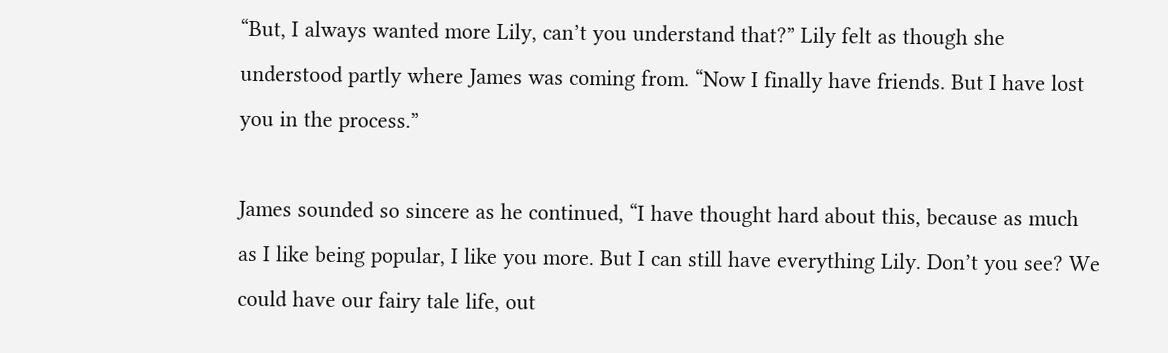“But, I always wanted more Lily, can’t you understand that?” Lily felt as though she understood partly where James was coming from. “Now I finally have friends. But I have lost you in the process.”

James sounded so sincere as he continued, “I have thought hard about this, because as much as I like being popular, I like you more. But I can still have everything Lily. Don’t you see? We could have our fairy tale life, out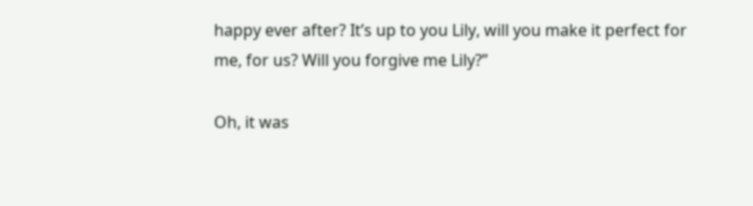happy ever after? It’s up to you Lily, will you make it perfect for me, for us? Will you forgive me Lily?”

Oh, it was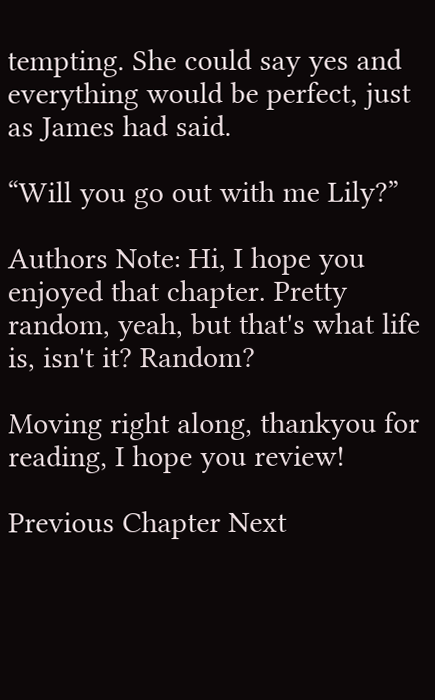tempting. She could say yes and everything would be perfect, just as James had said.

“Will you go out with me Lily?”

Authors Note: Hi, I hope you enjoyed that chapter. Pretty random, yeah, but that's what life is, isn't it? Random?

Moving right along, thankyou for reading, I hope you review!

Previous Chapter Next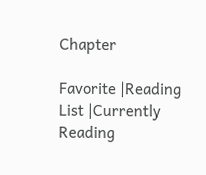Chapter

Favorite |Reading List |Currently Reading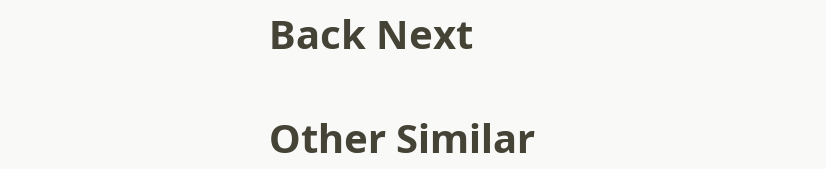Back Next

Other Similar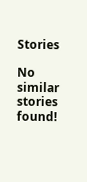Stories

No similar stories found!